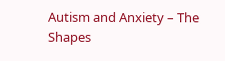Autism and Anxiety – The Shapes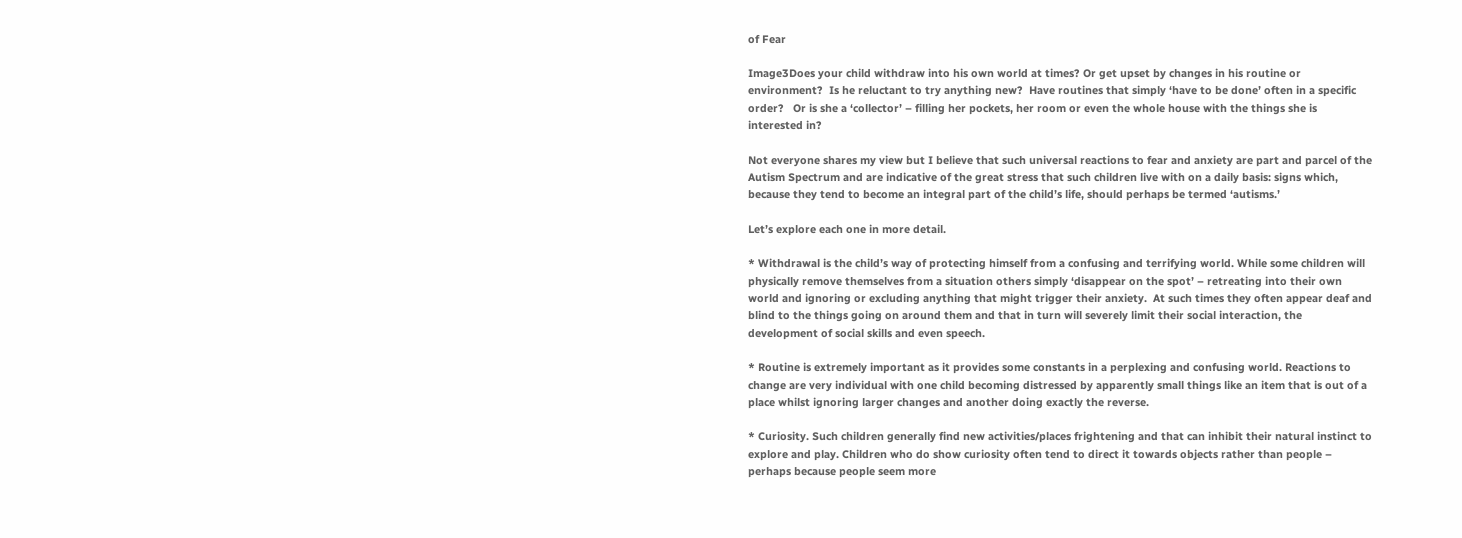of Fear

Image3Does your child withdraw into his own world at times? Or get upset by changes in his routine or environment?  Is he reluctant to try anything new?  Have routines that simply ‘have to be done’ often in a specific order?   Or is she a ‘collector’ – filling her pockets, her room or even the whole house with the things she is interested in?

Not everyone shares my view but I believe that such universal reactions to fear and anxiety are part and parcel of the Autism Spectrum and are indicative of the great stress that such children live with on a daily basis: signs which, because they tend to become an integral part of the child’s life, should perhaps be termed ‘autisms.’

Let’s explore each one in more detail.

* Withdrawal is the child’s way of protecting himself from a confusing and terrifying world. While some children will physically remove themselves from a situation others simply ‘disappear on the spot’ – retreating into their own world and ignoring or excluding anything that might trigger their anxiety.  At such times they often appear deaf and blind to the things going on around them and that in turn will severely limit their social interaction, the development of social skills and even speech.

* Routine is extremely important as it provides some constants in a perplexing and confusing world. Reactions to change are very individual with one child becoming distressed by apparently small things like an item that is out of a place whilst ignoring larger changes and another doing exactly the reverse.

* Curiosity. Such children generally find new activities/places frightening and that can inhibit their natural instinct to explore and play. Children who do show curiosity often tend to direct it towards objects rather than people – perhaps because people seem more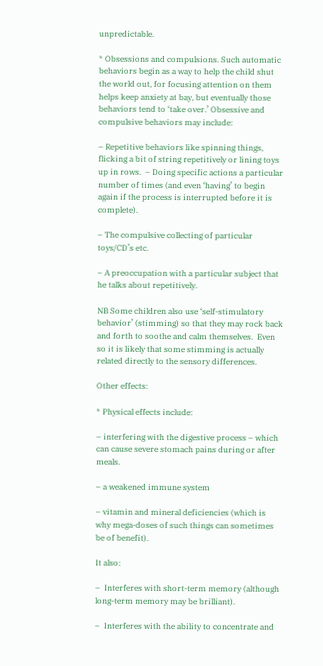unpredictable.

* Obsessions and compulsions. Such automatic behaviors begin as a way to help the child shut the world out, for focusing attention on them helps keep anxiety at bay, but eventually those behaviors tend to ‘take over.’ Obsessive and compulsive behaviors may include:

– Repetitive behaviors like spinning things, flicking a bit of string repetitively or lining toys up in rows.  – Doing specific actions a particular number of times (and even ‘having’ to begin again if the process is interrupted before it is complete).

– The compulsive collecting of particular toys/CD’s etc.

– A preoccupation with a particular subject that he talks about repetitively.

NB Some children also use ‘self-stimulatory behavior’ (stimming) so that they may rock back and forth to soothe and calm themselves.  Even so it is likely that some stimming is actually related directly to the sensory differences.

Other effects:

* Physical effects include:

– interfering with the digestive process – which can cause severe stomach pains during or after meals.

– a weakened immune system

– vitamin and mineral deficiencies (which is why mega-doses of such things can sometimes be of benefit).

It also:

–  Interferes with short-term memory (although long-term memory may be brilliant).

–  Interferes with the ability to concentrate and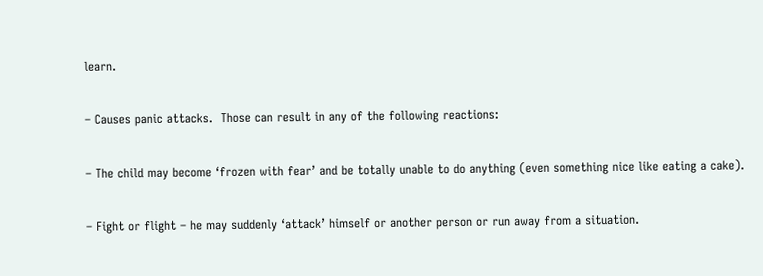learn.

– Causes panic attacks.  Those can result in any of the following reactions:

– The child may become ‘frozen with fear’ and be totally unable to do anything (even something nice like eating a cake).

– Fight or flight – he may suddenly ‘attack’ himself or another person or run away from a situation.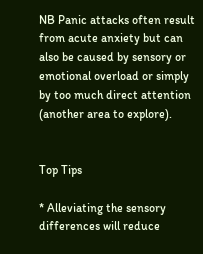NB Panic attacks often result from acute anxiety but can also be caused by sensory or emotional overload or simply by too much direct attention (another area to explore).


Top Tips

* Alleviating the sensory differences will reduce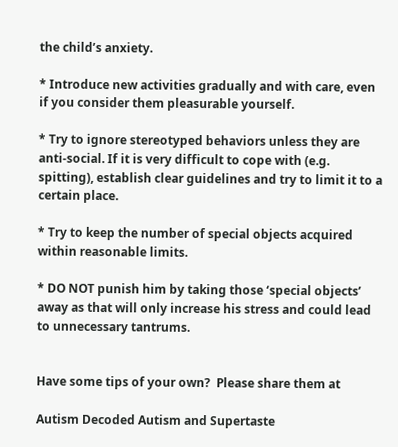the child’s anxiety.

* Introduce new activities gradually and with care, even if you consider them pleasurable yourself.

* Try to ignore stereotyped behaviors unless they are anti-social. If it is very difficult to cope with (e.g. spitting), establish clear guidelines and try to limit it to a certain place.

* Try to keep the number of special objects acquired within reasonable limits.

* DO NOT punish him by taking those ‘special objects’ away as that will only increase his stress and could lead to unnecessary tantrums.


Have some tips of your own?  Please share them at

Autism Decoded Autism and Supertaste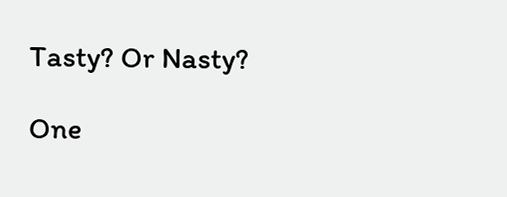Tasty? Or Nasty?

One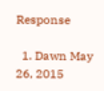Response

  1. Dawn May 26, 2015